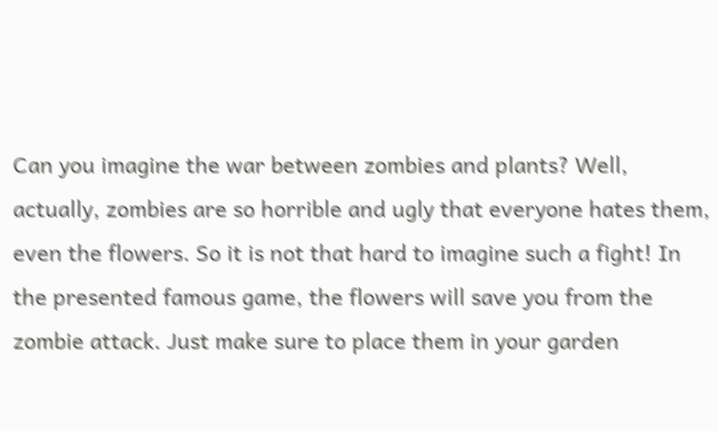Can you imagine the war between zombies and plants? Well, actually, zombies are so horrible and ugly that everyone hates them, even the flowers. So it is not that hard to imagine such a fight! In the presented famous game, the flowers will save you from the zombie attack. Just make sure to place them in your garden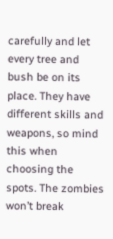carefully and let every tree and bush be on its place. They have different skills and weapons, so mind this when choosing the spots. The zombies won’t break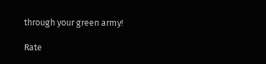through your green army!

Rate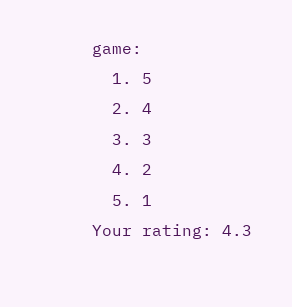game:
  1. 5
  2. 4
  3. 3
  4. 2
  5. 1
Your rating: 4.3